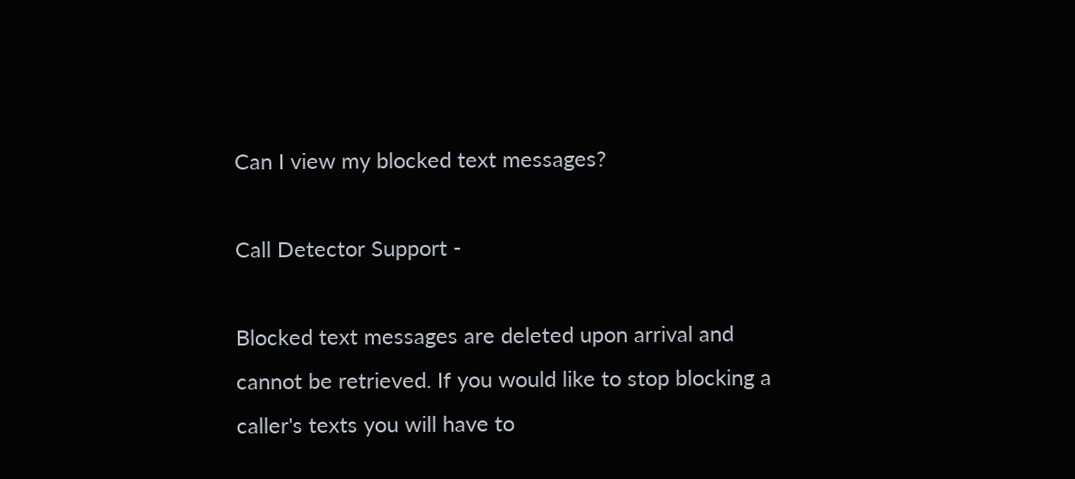Can I view my blocked text messages?

Call Detector Support -

Blocked text messages are deleted upon arrival and cannot be retrieved. If you would like to stop blocking a caller's texts you will have to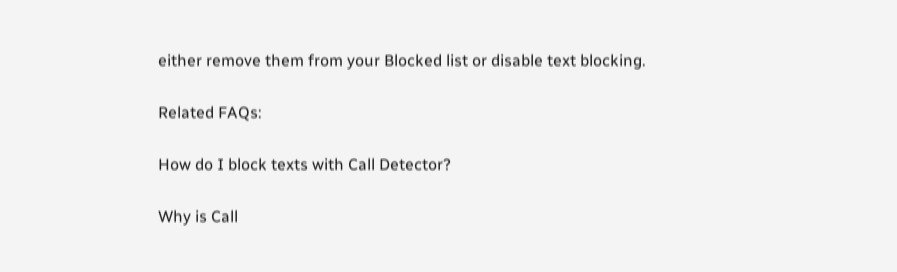either remove them from your Blocked list or disable text blocking.

Related FAQs:

How do I block texts with Call Detector?

Why is Call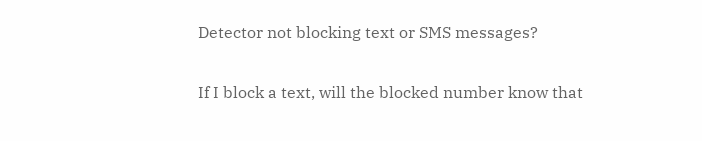Detector not blocking text or SMS messages?

If I block a text, will the blocked number know that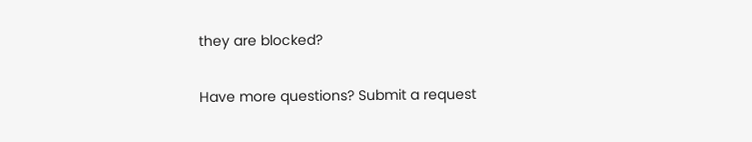they are blocked?

Have more questions? Submit a request